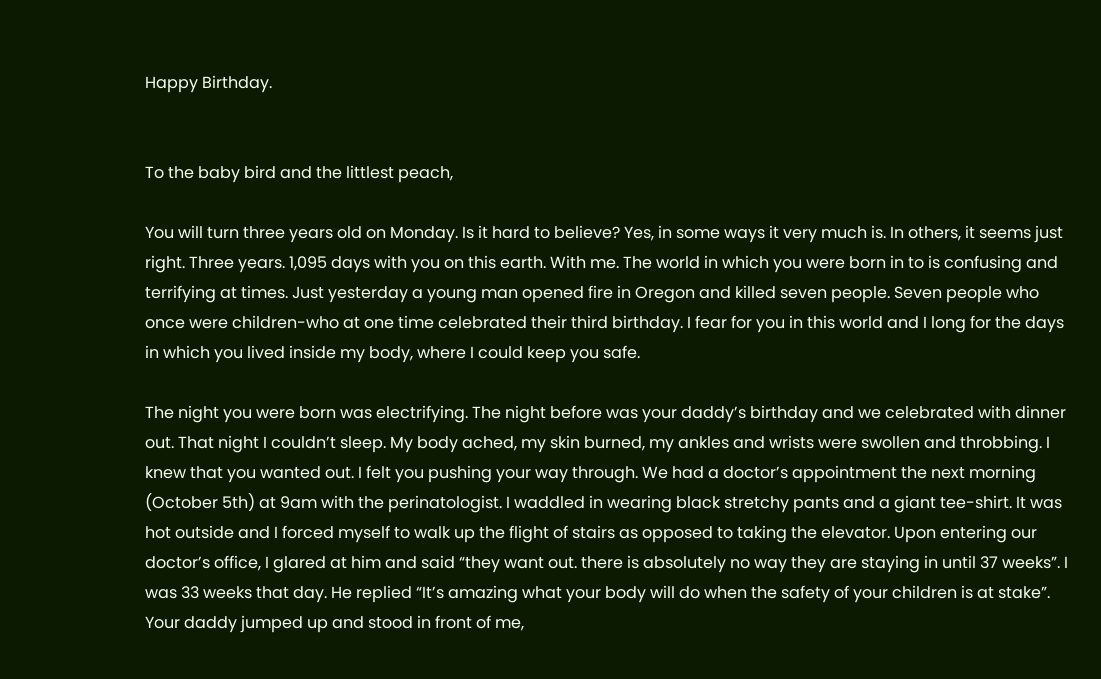Happy Birthday.


To the baby bird and the littlest peach,

You will turn three years old on Monday. Is it hard to believe? Yes, in some ways it very much is. In others, it seems just right. Three years. 1,095 days with you on this earth. With me. The world in which you were born in to is confusing and terrifying at times. Just yesterday a young man opened fire in Oregon and killed seven people. Seven people who once were children-who at one time celebrated their third birthday. I fear for you in this world and I long for the days in which you lived inside my body, where I could keep you safe.

The night you were born was electrifying. The night before was your daddy’s birthday and we celebrated with dinner out. That night I couldn’t sleep. My body ached, my skin burned, my ankles and wrists were swollen and throbbing. I knew that you wanted out. I felt you pushing your way through. We had a doctor’s appointment the next morning (October 5th) at 9am with the perinatologist. I waddled in wearing black stretchy pants and a giant tee-shirt. It was hot outside and I forced myself to walk up the flight of stairs as opposed to taking the elevator. Upon entering our doctor’s office, I glared at him and said “they want out. there is absolutely no way they are staying in until 37 weeks”. I was 33 weeks that day. He replied “It’s amazing what your body will do when the safety of your children is at stake”. Your daddy jumped up and stood in front of me,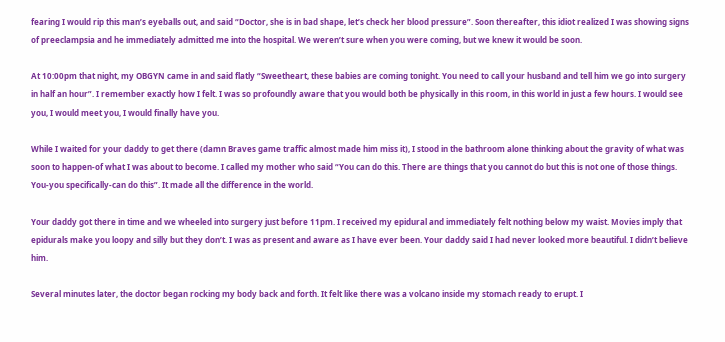fearing I would rip this man’s eyeballs out, and said “Doctor, she is in bad shape, let’s check her blood pressure”. Soon thereafter, this idiot realized I was showing signs of preeclampsia and he immediately admitted me into the hospital. We weren’t sure when you were coming, but we knew it would be soon.

At 10:00pm that night, my OBGYN came in and said flatly “Sweetheart, these babies are coming tonight. You need to call your husband and tell him we go into surgery in half an hour”. I remember exactly how I felt. I was so profoundly aware that you would both be physically in this room, in this world in just a few hours. I would see you, I would meet you, I would finally have you.

While I waited for your daddy to get there (damn Braves game traffic almost made him miss it), I stood in the bathroom alone thinking about the gravity of what was soon to happen-of what I was about to become. I called my mother who said “You can do this. There are things that you cannot do but this is not one of those things. You-you specifically-can do this”. It made all the difference in the world.

Your daddy got there in time and we wheeled into surgery just before 11pm. I received my epidural and immediately felt nothing below my waist. Movies imply that epidurals make you loopy and silly but they don’t. I was as present and aware as I have ever been. Your daddy said I had never looked more beautiful. I didn’t believe him.

Several minutes later, the doctor began rocking my body back and forth. It felt like there was a volcano inside my stomach ready to erupt. I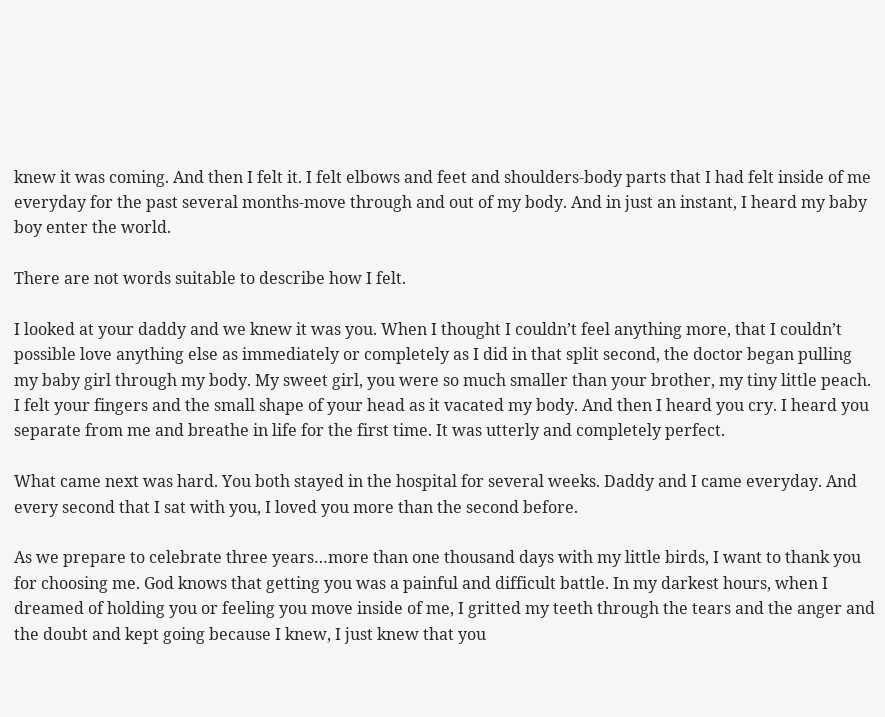knew it was coming. And then I felt it. I felt elbows and feet and shoulders-body parts that I had felt inside of me everyday for the past several months-move through and out of my body. And in just an instant, I heard my baby boy enter the world.

There are not words suitable to describe how I felt.

I looked at your daddy and we knew it was you. When I thought I couldn’t feel anything more, that I couldn’t possible love anything else as immediately or completely as I did in that split second, the doctor began pulling my baby girl through my body. My sweet girl, you were so much smaller than your brother, my tiny little peach. I felt your fingers and the small shape of your head as it vacated my body. And then I heard you cry. I heard you separate from me and breathe in life for the first time. It was utterly and completely perfect.

What came next was hard. You both stayed in the hospital for several weeks. Daddy and I came everyday. And every second that I sat with you, I loved you more than the second before.

As we prepare to celebrate three years…more than one thousand days with my little birds, I want to thank you for choosing me. God knows that getting you was a painful and difficult battle. In my darkest hours, when I dreamed of holding you or feeling you move inside of me, I gritted my teeth through the tears and the anger and the doubt and kept going because I knew, I just knew that you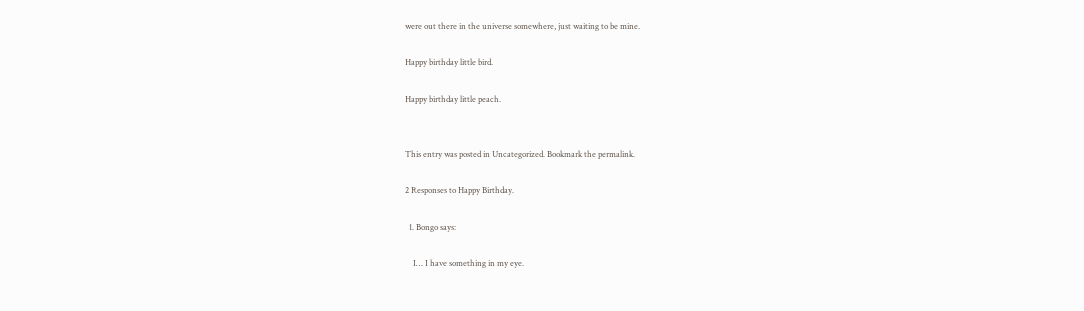were out there in the universe somewhere, just waiting to be mine.

Happy birthday little bird.

Happy birthday little peach.


This entry was posted in Uncategorized. Bookmark the permalink.

2 Responses to Happy Birthday.

  1. Bongo says:

    I… I have something in my eye.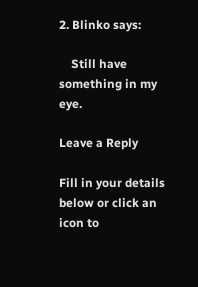2. Blinko says:

    Still have something in my eye.

Leave a Reply

Fill in your details below or click an icon to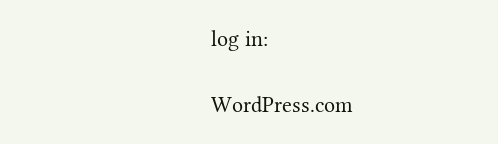log in:

WordPress.com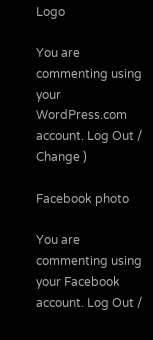Logo

You are commenting using your WordPress.com account. Log Out /  Change )

Facebook photo

You are commenting using your Facebook account. Log Out /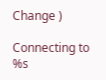Change )

Connecting to %s